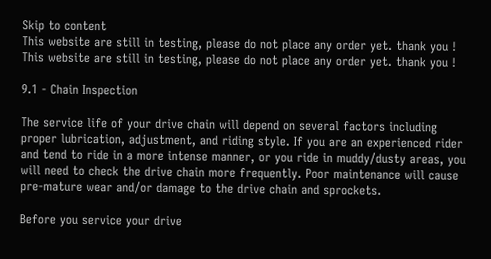Skip to content
This website are still in testing, please do not place any order yet. thank you !
This website are still in testing, please do not place any order yet. thank you !

9.1 - Chain Inspection

The service life of your drive chain will depend on several factors including proper lubrication, adjustment, and riding style. If you are an experienced rider and tend to ride in a more intense manner, or you ride in muddy/dusty areas, you will need to check the drive chain more frequently. Poor maintenance will cause pre-mature wear and/or damage to the drive chain and sprockets.

Before you service your drive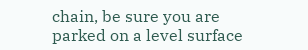chain, be sure you are parked on a level surface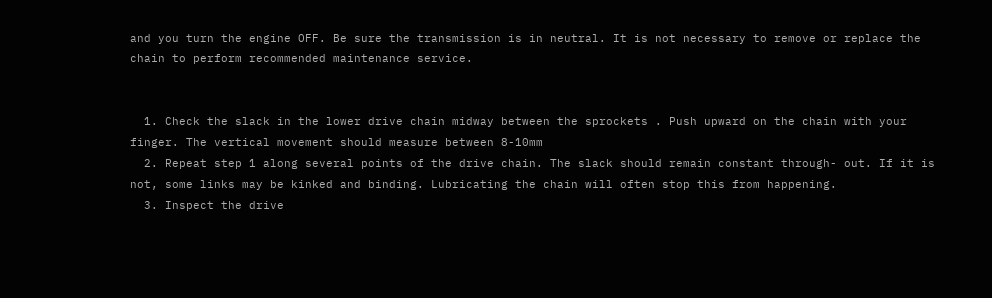and you turn the engine OFF. Be sure the transmission is in neutral. It is not necessary to remove or replace the chain to perform recommended maintenance service.


  1. Check the slack in the lower drive chain midway between the sprockets . Push upward on the chain with your finger. The vertical movement should measure between 8-10mm
  2. Repeat step 1 along several points of the drive chain. The slack should remain constant through- out. If it is not, some links may be kinked and binding. Lubricating the chain will often stop this from happening.
  3. Inspect the drive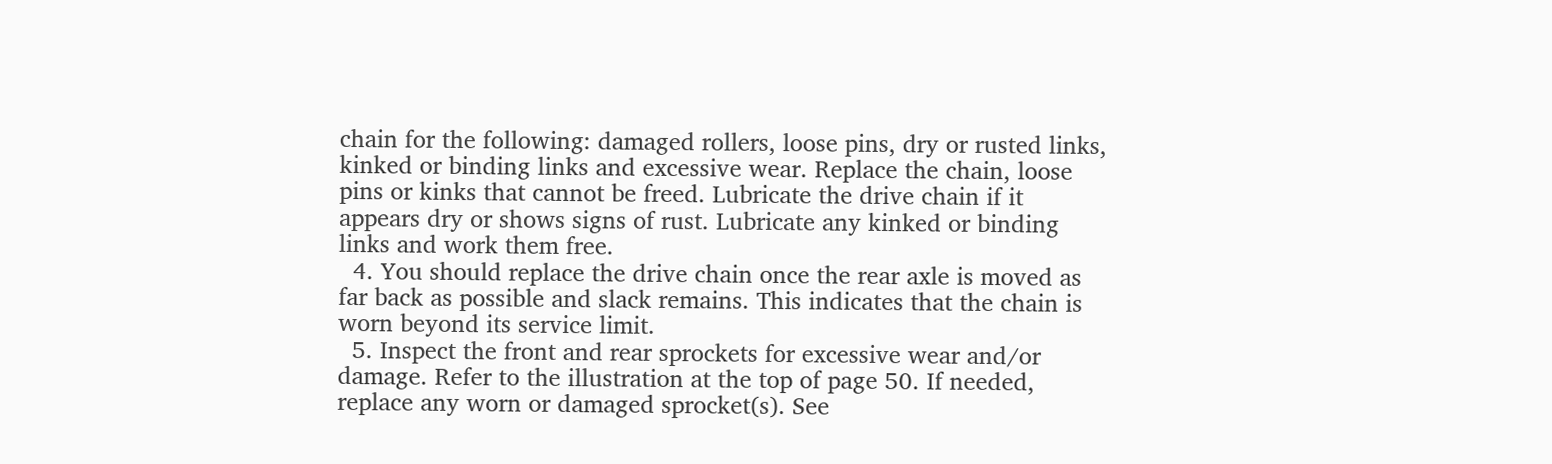chain for the following: damaged rollers, loose pins, dry or rusted links, kinked or binding links and excessive wear. Replace the chain, loose pins or kinks that cannot be freed. Lubricate the drive chain if it appears dry or shows signs of rust. Lubricate any kinked or binding links and work them free.
  4. You should replace the drive chain once the rear axle is moved as far back as possible and slack remains. This indicates that the chain is worn beyond its service limit.
  5. Inspect the front and rear sprockets for excessive wear and/or damage. Refer to the illustration at the top of page 50. If needed, replace any worn or damaged sprocket(s). See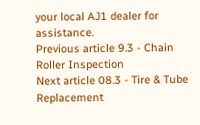your local AJ1 dealer for assistance.
Previous article 9.3 - Chain Roller Inspection
Next article 08.3 - Tire & Tube Replacement